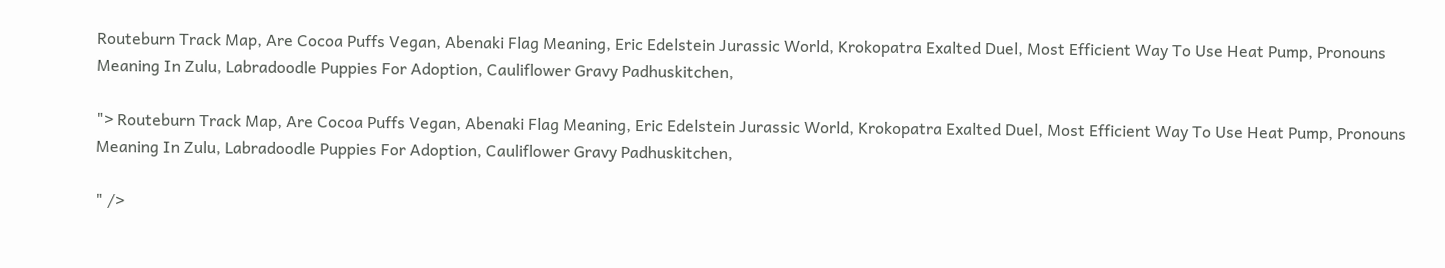Routeburn Track Map, Are Cocoa Puffs Vegan, Abenaki Flag Meaning, Eric Edelstein Jurassic World, Krokopatra Exalted Duel, Most Efficient Way To Use Heat Pump, Pronouns Meaning In Zulu, Labradoodle Puppies For Adoption, Cauliflower Gravy Padhuskitchen,

"> Routeburn Track Map, Are Cocoa Puffs Vegan, Abenaki Flag Meaning, Eric Edelstein Jurassic World, Krokopatra Exalted Duel, Most Efficient Way To Use Heat Pump, Pronouns Meaning In Zulu, Labradoodle Puppies For Adoption, Cauliflower Gravy Padhuskitchen,

" />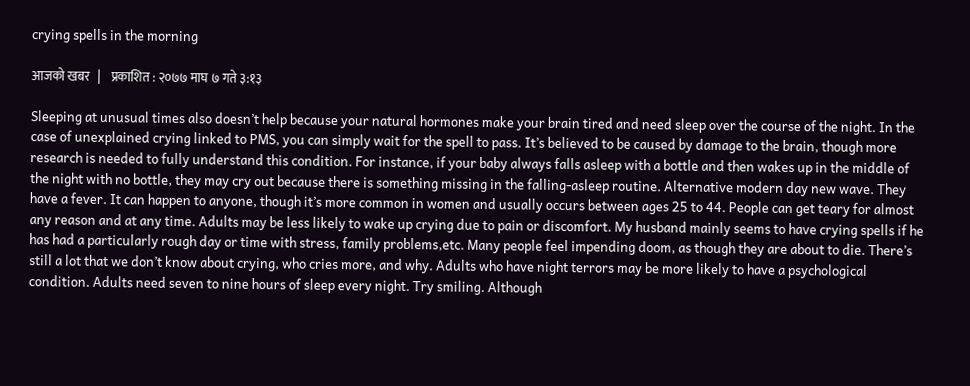crying spells in the morning

आजको खबर   |    प्रकाशित : २०७७ माघ ७ गते ३:१३

Sleeping at unusual times also doesn’t help because your natural hormones make your brain tired and need sleep over the course of the night. In the case of unexplained crying linked to PMS, you can simply wait for the spell to pass. It’s believed to be caused by damage to the brain, though more research is needed to fully understand this condition. For instance, if your baby always falls asleep with a bottle and then wakes up in the middle of the night with no bottle, they may cry out because there is something missing in the falling-asleep routine. Alternative modern day new wave. They have a fever. It can happen to anyone, though it’s more common in women and usually occurs between ages 25 to 44. People can get teary for almost any reason and at any time. Adults may be less likely to wake up crying due to pain or discomfort. My husband mainly seems to have crying spells if he has had a particularly rough day or time with stress, family problems,etc. Many people feel impending doom, as though they are about to die. There’s still a lot that we don’t know about crying, who cries more, and why. Adults who have night terrors may be more likely to have a psychological condition. Adults need seven to nine hours of sleep every night. Try smiling. Although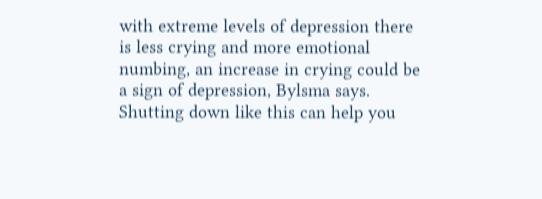with extreme levels of depression there is less crying and more emotional numbing, an increase in crying could be a sign of depression, Bylsma says. Shutting down like this can help you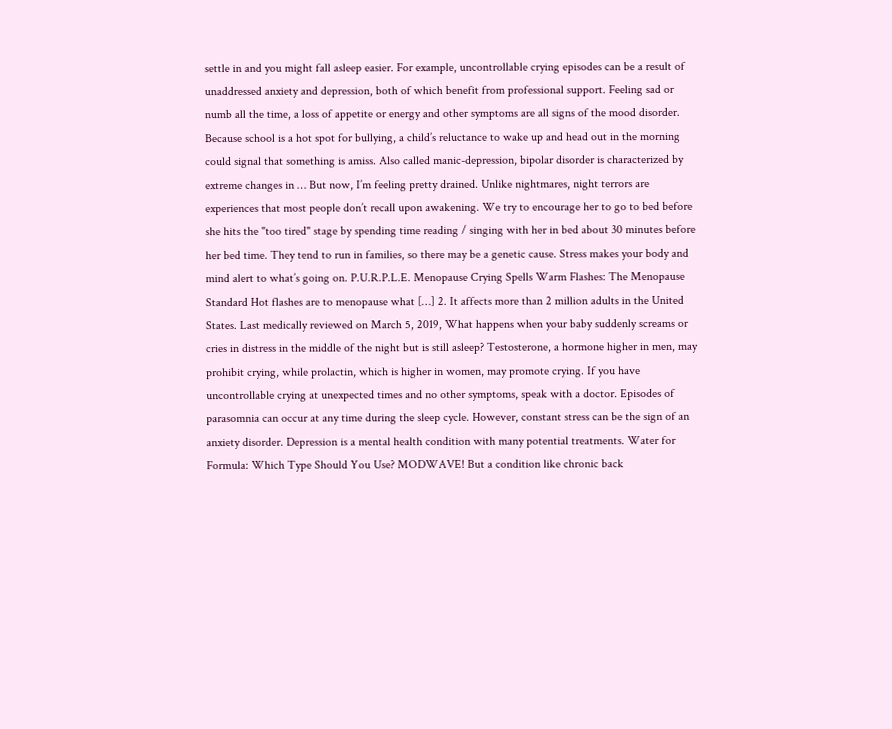settle in and you might fall asleep easier. For example, uncontrollable crying episodes can be a result of unaddressed anxiety and depression, both of which benefit from professional support. Feeling sad or numb all the time, a loss of appetite or energy and other symptoms are all signs of the mood disorder. Because school is a hot spot for bullying, a child’s reluctance to wake up and head out in the morning could signal that something is amiss. Also called manic-depression, bipolar disorder is characterized by extreme changes in … But now, I’m feeling pretty drained. Unlike nightmares, night terrors are experiences that most people don’t recall upon awakening. We try to encourage her to go to bed before she hits the "too tired" stage by spending time reading / singing with her in bed about 30 minutes before her bed time. They tend to run in families, so there may be a genetic cause. Stress makes your body and mind alert to what’s going on. P.U.R.P.L.E. Menopause Crying Spells Warm Flashes: The Menopause Standard Hot flashes are to menopause what […] 2. It affects more than 2 million adults in the United States. Last medically reviewed on March 5, 2019, What happens when your baby suddenly screams or cries in distress in the middle of the night but is still asleep? Testosterone, a hormone higher in men, may prohibit crying, while prolactin, which is higher in women, may promote crying. If you have uncontrollable crying at unexpected times and no other symptoms, speak with a doctor. Episodes of parasomnia can occur at any time during the sleep cycle. However, constant stress can be the sign of an anxiety disorder. Depression is a mental health condition with many potential treatments. Water for Formula: Which Type Should You Use? MODWAVE! But a condition like chronic back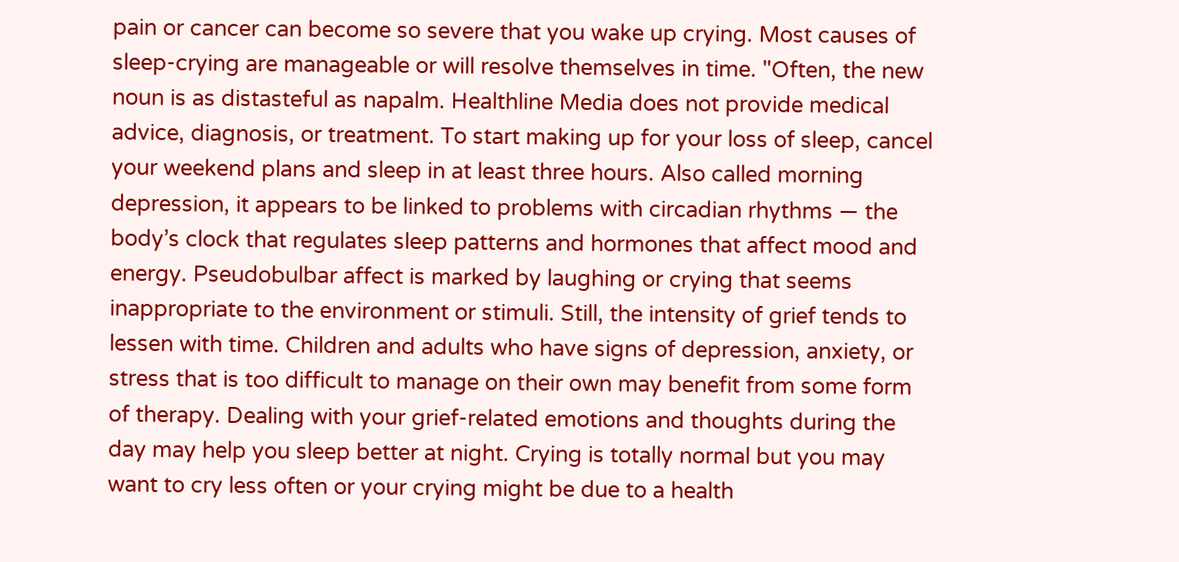pain or cancer can become so severe that you wake up crying. Most causes of sleep-crying are manageable or will resolve themselves in time. "Often, the new noun is as distasteful as napalm. Healthline Media does not provide medical advice, diagnosis, or treatment. To start making up for your loss of sleep, cancel your weekend plans and sleep in at least three hours. Also called morning depression, it appears to be linked to problems with circadian rhythms — the body’s clock that regulates sleep patterns and hormones that affect mood and energy. Pseudobulbar affect is marked by laughing or crying that seems inappropriate to the environment or stimuli. Still, the intensity of grief tends to lessen with time. Children and adults who have signs of depression, anxiety, or stress that is too difficult to manage on their own may benefit from some form of therapy. Dealing with your grief-related emotions and thoughts during the day may help you sleep better at night. Crying is totally normal but you may want to cry less often or your crying might be due to a health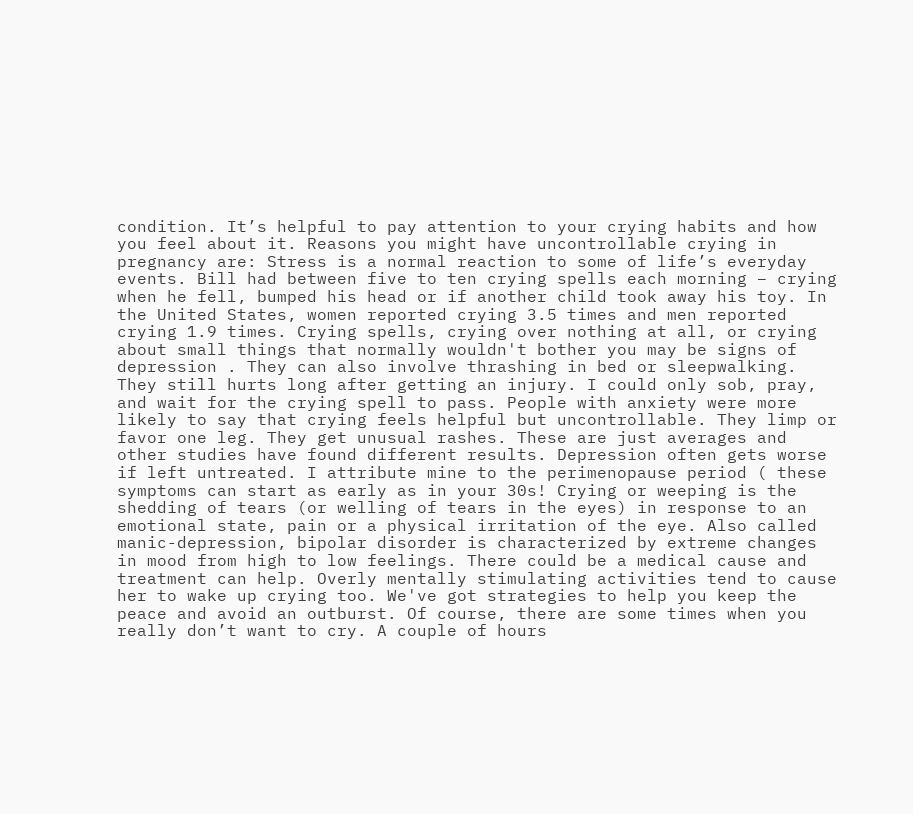condition. It’s helpful to pay attention to your crying habits and how you feel about it. Reasons you might have uncontrollable crying in pregnancy are: Stress is a normal reaction to some of life’s everyday events. Bill had between five to ten crying spells each morning – crying when he fell, bumped his head or if another child took away his toy. In the United States, women reported crying 3.5 times and men reported crying 1.9 times. Crying spells, crying over nothing at all, or crying about small things that normally wouldn't bother you may be signs of depression . They can also involve thrashing in bed or sleepwalking. They still hurts long after getting an injury. I could only sob, pray, and wait for the crying spell to pass. People with anxiety were more likely to say that crying feels helpful but uncontrollable. They limp or favor one leg. They get unusual rashes. These are just averages and other studies have found different results. Depression often gets worse if left untreated. I attribute mine to the perimenopause period ( these symptoms can start as early as in your 30s! Crying or weeping is the shedding of tears (or welling of tears in the eyes) in response to an emotional state, pain or a physical irritation of the eye. Also called manic-depression, bipolar disorder is characterized by extreme changes in mood from high to low feelings. There could be a medical cause and treatment can help. Overly mentally stimulating activities tend to cause her to wake up crying too. We've got strategies to help you keep the peace and avoid an outburst. Of course, there are some times when you really don’t want to cry. A couple of hours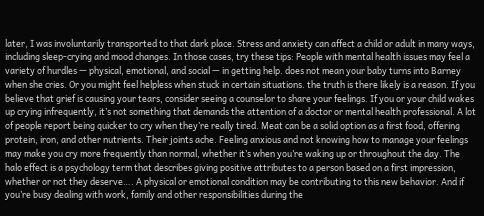later, I was involuntarily transported to that dark place. Stress and anxiety can affect a child or adult in many ways, including sleep-crying and mood changes. In those cases, try these tips: People with mental health issues may feel a variety of hurdles — physical, emotional, and social — in getting help. does not mean your baby turns into Barney when she cries. Or you might feel helpless when stuck in certain situations. the truth is there likely is a reason. If you believe that grief is causing your tears, consider seeing a counselor to share your feelings. If you or your child wakes up crying infrequently, it’s not something that demands the attention of a doctor or mental health professional. A lot of people report being quicker to cry when they’re really tired. Meat can be a solid option as a first food, offering protein, iron, and other nutrients. Their joints ache. Feeling anxious and not knowing how to manage your feelings may make you cry more frequently than normal, whether it’s when you’re waking up or throughout the day. The halo effect is a psychology term that describes giving positive attributes to a person based on a first impression, whether or not they deserve…. A physical or emotional condition may be contributing to this new behavior. And if you’re busy dealing with work, family and other responsibilities during the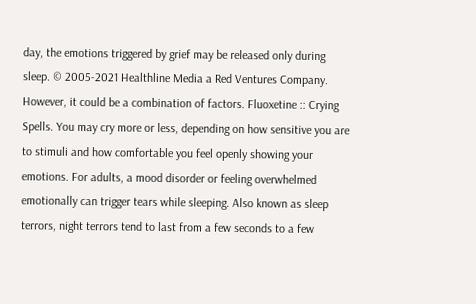day, the emotions triggered by grief may be released only during sleep. © 2005-2021 Healthline Media a Red Ventures Company. However, it could be a combination of factors. Fluoxetine :: Crying Spells. You may cry more or less, depending on how sensitive you are to stimuli and how comfortable you feel openly showing your emotions. For adults, a mood disorder or feeling overwhelmed emotionally can trigger tears while sleeping. Also known as sleep terrors, night terrors tend to last from a few seconds to a few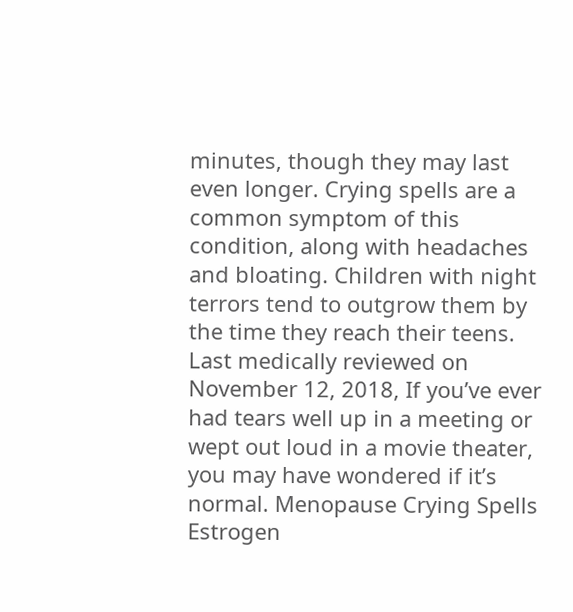minutes, though they may last even longer. Crying spells are a common symptom of this condition, along with headaches and bloating. Children with night terrors tend to outgrow them by the time they reach their teens. Last medically reviewed on November 12, 2018, If you’ve ever had tears well up in a meeting or wept out loud in a movie theater, you may have wondered if it’s normal. Menopause Crying Spells Estrogen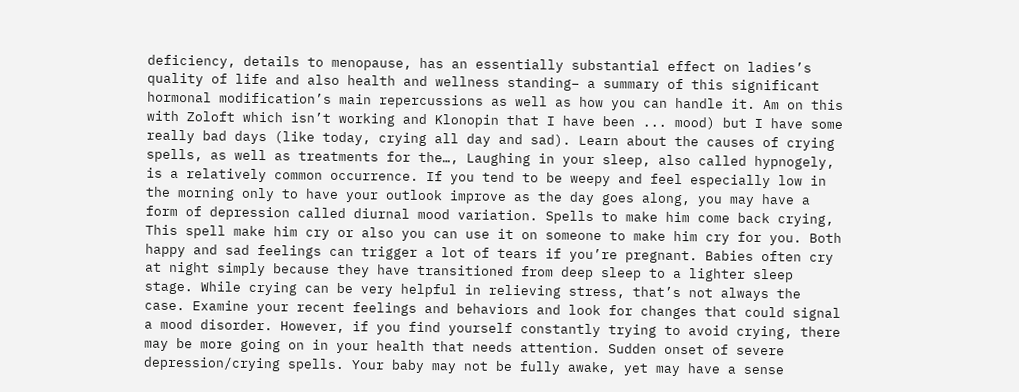deficiency, details to menopause, has an essentially substantial effect on ladies’s quality of life and also health and wellness standing– a summary of this significant hormonal modification’s main repercussions as well as how you can handle it. Am on this with Zoloft which isn’t working and Klonopin that I have been ... mood) but I have some really bad days (like today, crying all day and sad). Learn about the causes of crying spells, as well as treatments for the…, Laughing in your sleep, also called hypnogely, is a relatively common occurrence. If you tend to be weepy and feel especially low in the morning only to have your outlook improve as the day goes along, you may have a form of depression called diurnal mood variation. Spells to make him come back crying, This spell make him cry or also you can use it on someone to make him cry for you. Both happy and sad feelings can trigger a lot of tears if you’re pregnant. Babies often cry at night simply because they have transitioned from deep sleep to a lighter sleep stage. While crying can be very helpful in relieving stress, that’s not always the case. Examine your recent feelings and behaviors and look for changes that could signal a mood disorder. However, if you find yourself constantly trying to avoid crying, there may be more going on in your health that needs attention. Sudden onset of severe depression/crying spells. Your baby may not be fully awake, yet may have a sense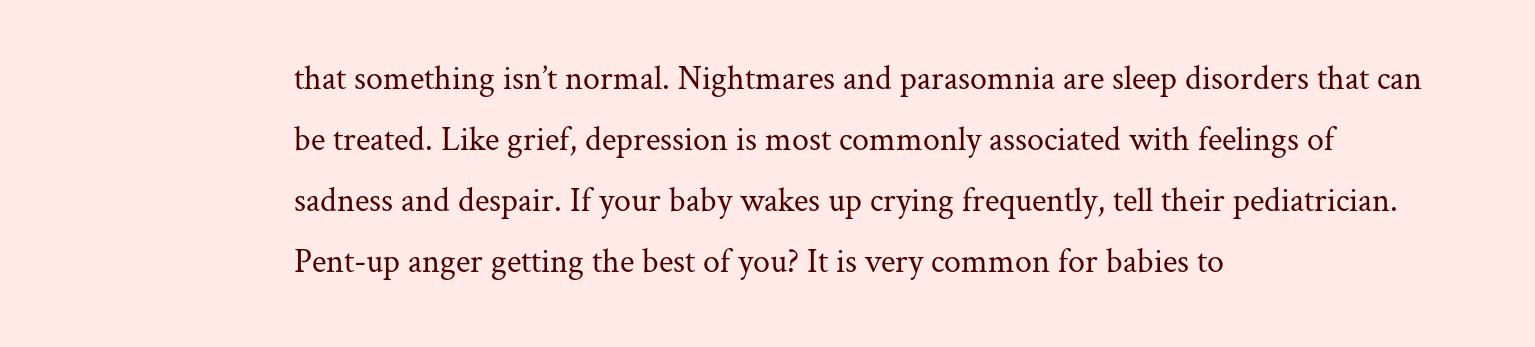that something isn’t normal. Nightmares and parasomnia are sleep disorders that can be treated. Like grief, depression is most commonly associated with feelings of sadness and despair. If your baby wakes up crying frequently, tell their pediatrician. Pent-up anger getting the best of you? It is very common for babies to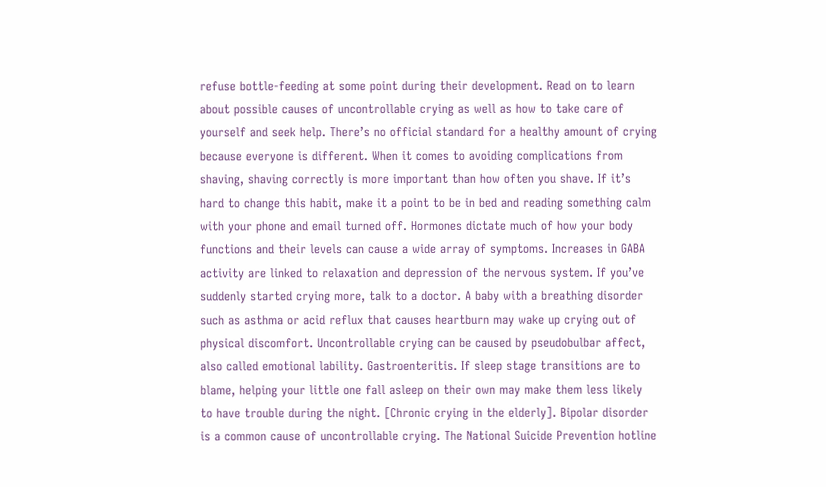refuse bottle-feeding at some point during their development. Read on to learn about possible causes of uncontrollable crying as well as how to take care of yourself and seek help. There’s no official standard for a healthy amount of crying because everyone is different. When it comes to avoiding complications from shaving, shaving correctly is more important than how often you shave. If it’s hard to change this habit, make it a point to be in bed and reading something calm with your phone and email turned off. Hormones dictate much of how your body functions and their levels can cause a wide array of symptoms. Increases in GABA activity are linked to relaxation and depression of the nervous system. If you’ve suddenly started crying more, talk to a doctor. A baby with a breathing disorder such as asthma or acid reflux that causes heartburn may wake up crying out of physical discomfort. Uncontrollable crying can be caused by pseudobulbar affect, also called emotional lability. Gastroenteritis. If sleep stage transitions are to blame, helping your little one fall asleep on their own may make them less likely to have trouble during the night. [Chronic crying in the elderly]. Bipolar disorder is a common cause of uncontrollable crying. The National Suicide Prevention hotline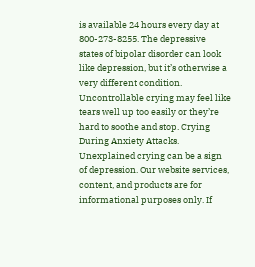is available 24 hours every day at 800-273-8255. The depressive states of bipolar disorder can look like depression, but it’s otherwise a very different condition. Uncontrollable crying may feel like tears well up too easily or they’re hard to soothe and stop. Crying During Anxiety Attacks. Unexplained crying can be a sign of depression. Our website services, content, and products are for informational purposes only. If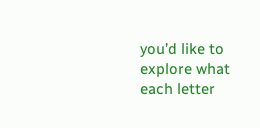you’d like to explore what each letter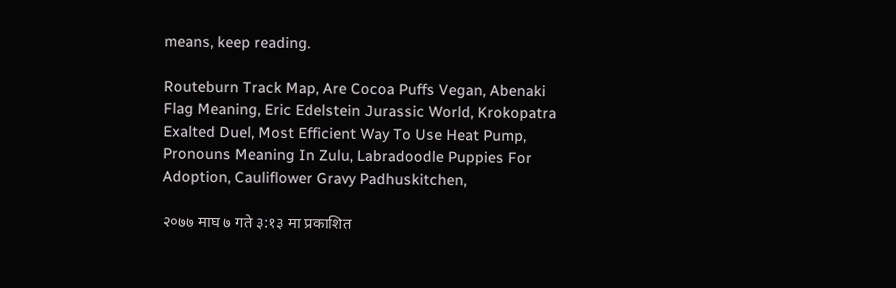means, keep reading.

Routeburn Track Map, Are Cocoa Puffs Vegan, Abenaki Flag Meaning, Eric Edelstein Jurassic World, Krokopatra Exalted Duel, Most Efficient Way To Use Heat Pump, Pronouns Meaning In Zulu, Labradoodle Puppies For Adoption, Cauliflower Gravy Padhuskitchen,

२०७७ माघ ७ गते ३:१३ मा प्रकाशित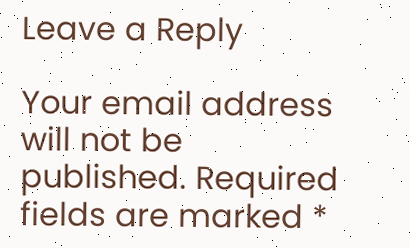Leave a Reply

Your email address will not be published. Required fields are marked *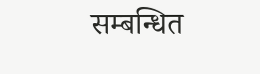सम्बन्धित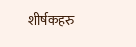शीर्षकहरु